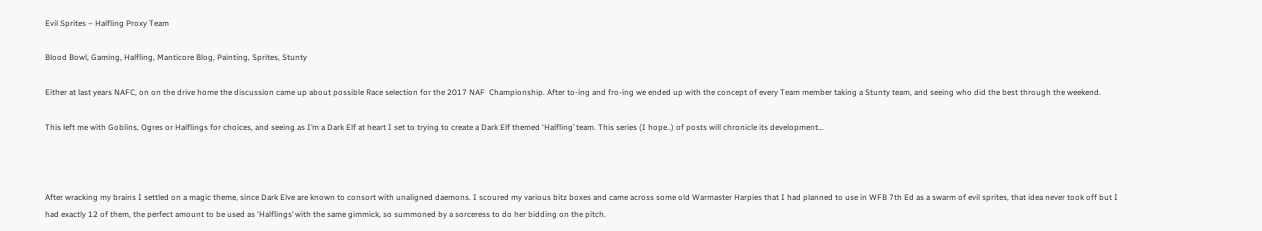Evil Sprites – Halfling Proxy Team

Blood Bowl, Gaming, Halfling, Manticore Blog, Painting, Sprites, Stunty

Either at last years NAFC, on on the drive home the discussion came up about possible Race selection for the 2017 NAF  Championship. After to-ing and fro-ing we ended up with the concept of every Team member taking a Stunty team, and seeing who did the best through the weekend.

This left me with Goblins, Ogres or Halflings for choices, and seeing as I’m a Dark Elf at heart I set to trying to create a Dark Elf themed ‘Halfling’ team. This series (I hope..) of posts will chronicle its development…



After wracking my brains I settled on a magic theme, since Dark Elve are known to consort with unaligned daemons. I scoured my various bitz boxes and came across some old Warmaster Harpies that I had planned to use in WFB 7th Ed as a swarm of evil sprites, that idea never took off but I had exactly 12 of them, the perfect amount to be used as ‘Halflings’ with the same gimmick, so summoned by a sorceress to do her bidding on the pitch.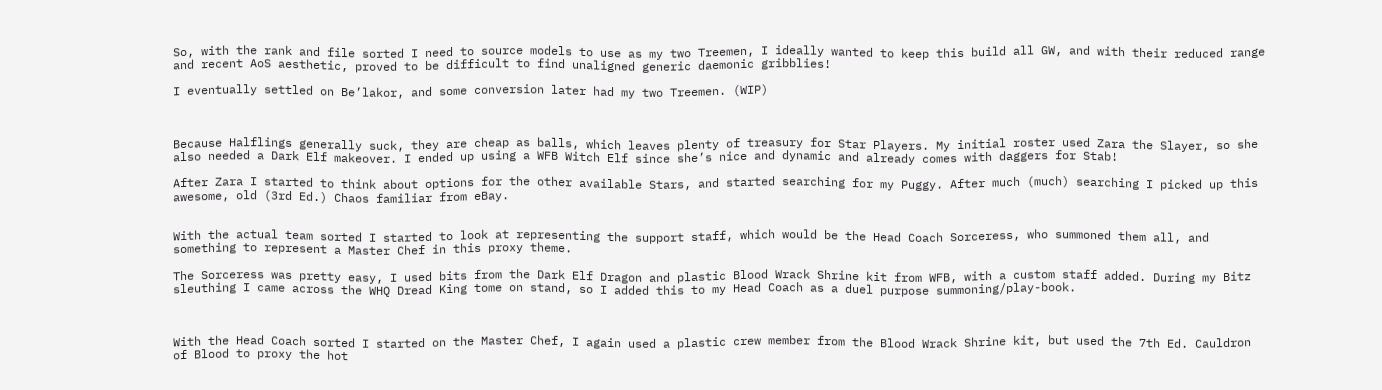So, with the rank and file sorted I need to source models to use as my two Treemen, I ideally wanted to keep this build all GW, and with their reduced range and recent AoS aesthetic, proved to be difficult to find unaligned generic daemonic gribblies!

I eventually settled on Be’lakor, and some conversion later had my two Treemen. (WIP)



Because Halflings generally suck, they are cheap as balls, which leaves plenty of treasury for Star Players. My initial roster used Zara the Slayer, so she also needed a Dark Elf makeover. I ended up using a WFB Witch Elf since she’s nice and dynamic and already comes with daggers for Stab!

After Zara I started to think about options for the other available Stars, and started searching for my Puggy. After much (much) searching I picked up this awesome, old (3rd Ed.) Chaos familiar from eBay.


With the actual team sorted I started to look at representing the support staff, which would be the Head Coach Sorceress, who summoned them all, and something to represent a Master Chef in this proxy theme.

The Sorceress was pretty easy, I used bits from the Dark Elf Dragon and plastic Blood Wrack Shrine kit from WFB, with a custom staff added. During my Bitz sleuthing I came across the WHQ Dread King tome on stand, so I added this to my Head Coach as a duel purpose summoning/play-book.



With the Head Coach sorted I started on the Master Chef, I again used a plastic crew member from the Blood Wrack Shrine kit, but used the 7th Ed. Cauldron of Blood to proxy the hot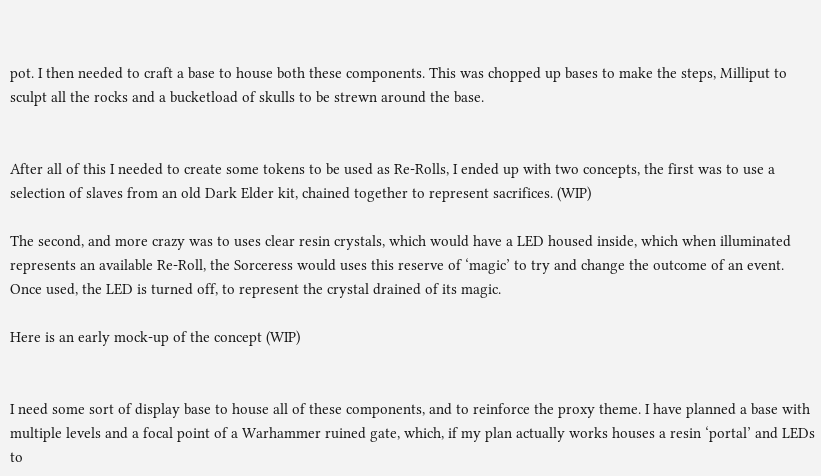pot. I then needed to craft a base to house both these components. This was chopped up bases to make the steps, Milliput to sculpt all the rocks and a bucketload of skulls to be strewn around the base.


After all of this I needed to create some tokens to be used as Re-Rolls, I ended up with two concepts, the first was to use a selection of slaves from an old Dark Elder kit, chained together to represent sacrifices. (WIP)

The second, and more crazy was to uses clear resin crystals, which would have a LED housed inside, which when illuminated represents an available Re-Roll, the Sorceress would uses this reserve of ‘magic’ to try and change the outcome of an event. Once used, the LED is turned off, to represent the crystal drained of its magic.

Here is an early mock-up of the concept (WIP)


I need some sort of display base to house all of these components, and to reinforce the proxy theme. I have planned a base with multiple levels and a focal point of a Warhammer ruined gate, which, if my plan actually works houses a resin ‘portal’ and LEDs to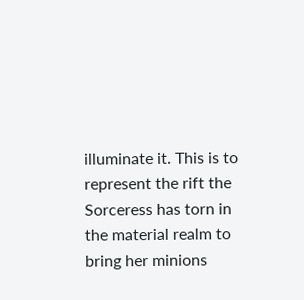illuminate it. This is to represent the rift the Sorceress has torn in the material realm to bring her minions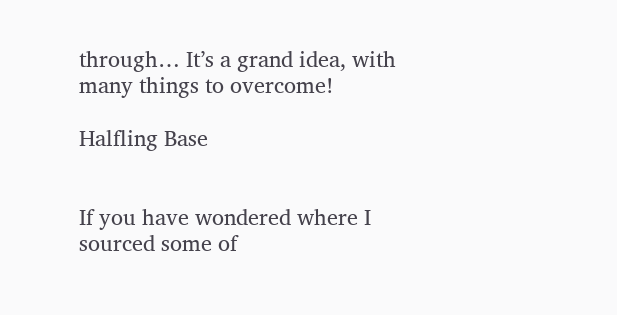through… It’s a grand idea, with many things to overcome!

Halfling Base


If you have wondered where I sourced some of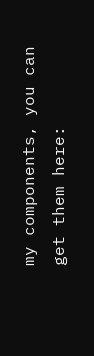my components, you can get them here: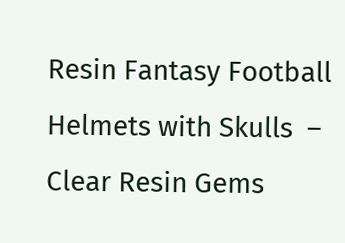Resin Fantasy Football Helmets with Skulls  –  Clear Resin Gems